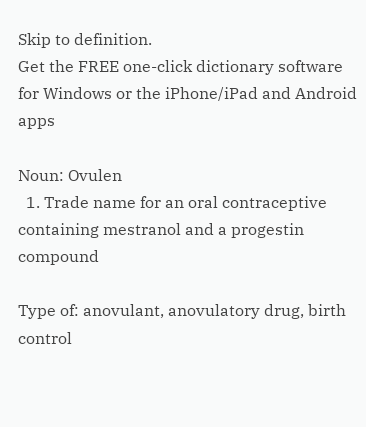Skip to definition.
Get the FREE one-click dictionary software for Windows or the iPhone/iPad and Android apps

Noun: Ovulen
  1. Trade name for an oral contraceptive containing mestranol and a progestin compound

Type of: anovulant, anovulatory drug, birth control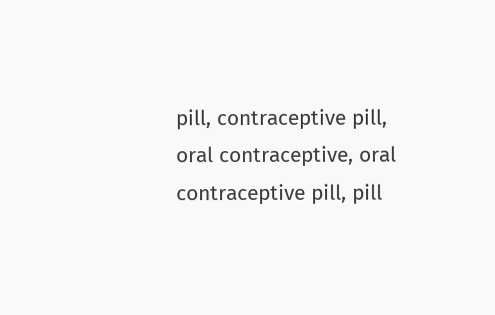pill, contraceptive pill, oral contraceptive, oral contraceptive pill, pill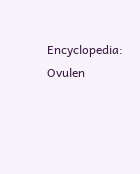Encyclopedia: Ovulen